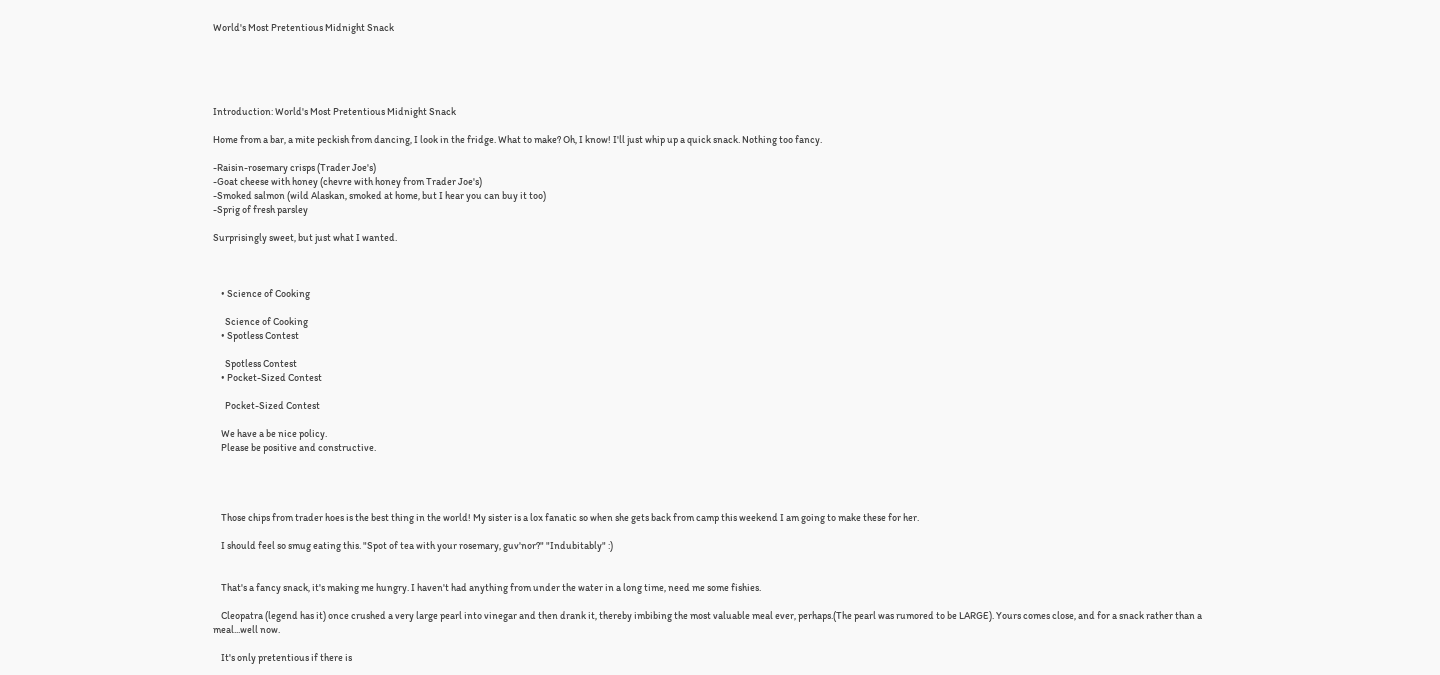World's Most Pretentious Midnight Snack





Introduction: World's Most Pretentious Midnight Snack

Home from a bar, a mite peckish from dancing, I look in the fridge. What to make? Oh, I know! I'll just whip up a quick snack. Nothing too fancy.

-Raisin-rosemary crisps (Trader Joe's)
-Goat cheese with honey (chevre with honey from Trader Joe's)
-Smoked salmon (wild Alaskan, smoked at home, but I hear you can buy it too)
-Sprig of fresh parsley

Surprisingly sweet, but just what I wanted.



    • Science of Cooking

      Science of Cooking
    • Spotless Contest

      Spotless Contest
    • Pocket-Sized Contest

      Pocket-Sized Contest

    We have a be nice policy.
    Please be positive and constructive.




    Those chips from trader hoes is the best thing in the world! My sister is a lox fanatic so when she gets back from camp this weekend I am going to make these for her.

    I should feel so smug eating this. "Spot of tea with your rosemary, guv'nor?" "Indubitably" :)


    That's a fancy snack, it's making me hungry. I haven't had anything from under the water in a long time, need me some fishies.

    Cleopatra (legend has it) once crushed a very large pearl into vinegar and then drank it, thereby imbibing the most valuable meal ever, perhaps.(The pearl was rumored to be LARGE). Yours comes close, and for a snack rather than a meal...well now.

    It's only pretentious if there is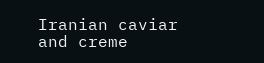Iranian caviar and creme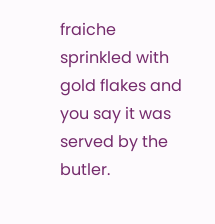fraiche sprinkled with gold flakes and you say it was served by the butler.